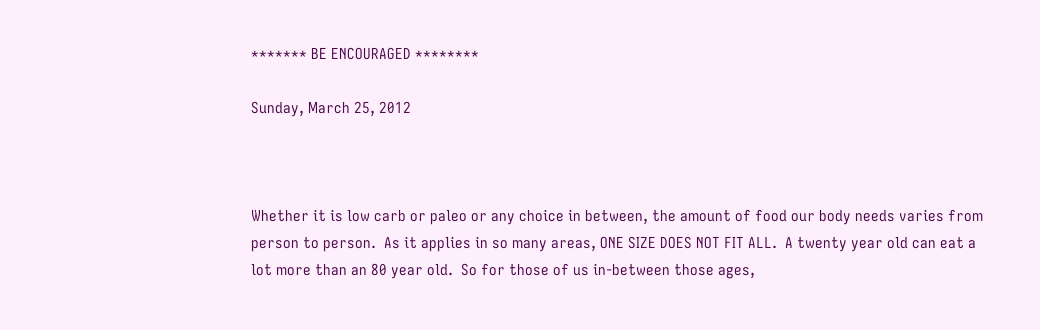******* BE ENCOURAGED ********

Sunday, March 25, 2012



Whether it is low carb or paleo or any choice in between, the amount of food our body needs varies from person to person.  As it applies in so many areas, ONE SIZE DOES NOT FIT ALL.  A twenty year old can eat a lot more than an 80 year old.  So for those of us in-between those ages,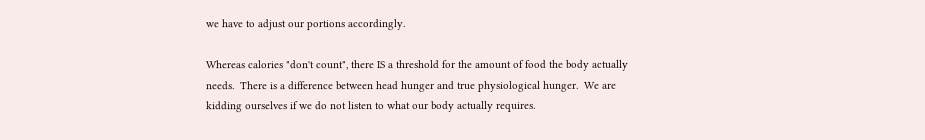we have to adjust our portions accordingly.

Whereas calories "don't count", there IS a threshold for the amount of food the body actually needs.  There is a difference between head hunger and true physiological hunger.  We are kidding ourselves if we do not listen to what our body actually requires.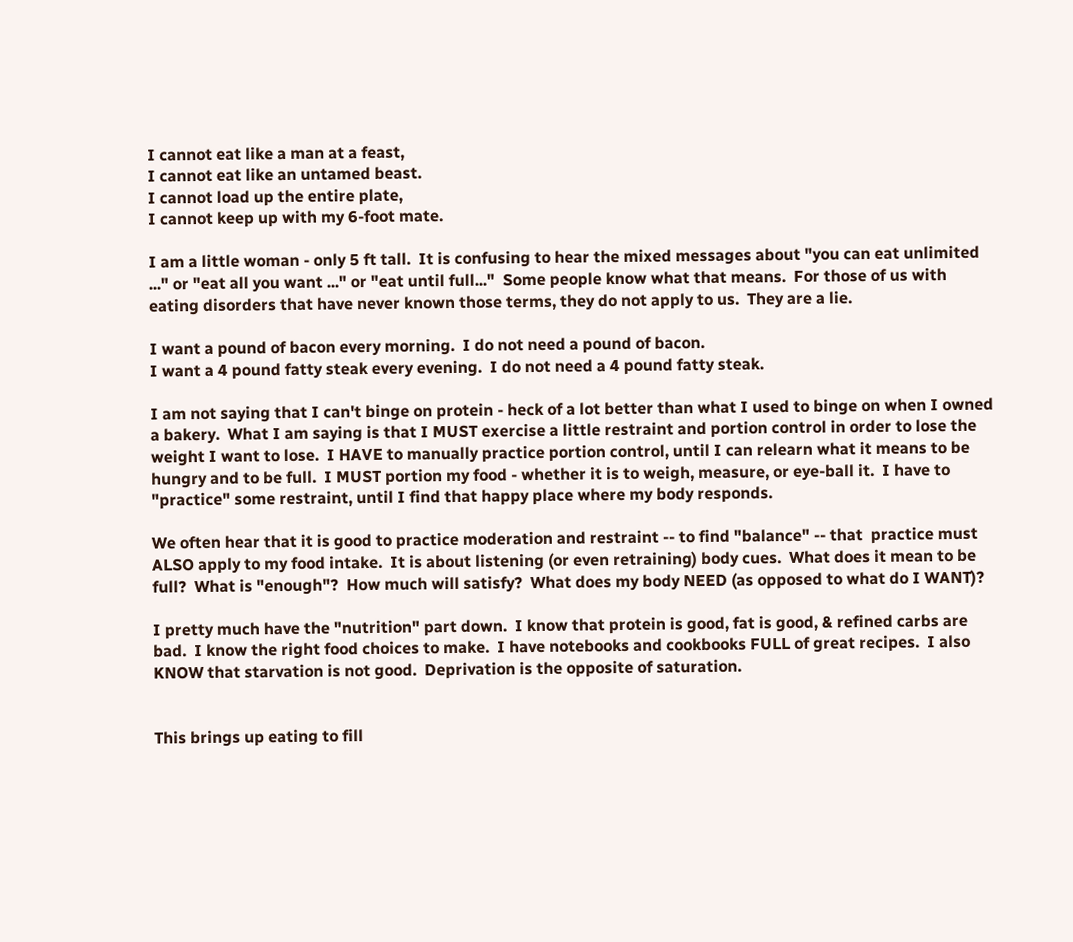I cannot eat like a man at a feast,
I cannot eat like an untamed beast.
I cannot load up the entire plate,
I cannot keep up with my 6-foot mate.

I am a little woman - only 5 ft tall.  It is confusing to hear the mixed messages about "you can eat unlimited ..." or "eat all you want ..." or "eat until full..."  Some people know what that means.  For those of us with eating disorders that have never known those terms, they do not apply to us.  They are a lie.

I want a pound of bacon every morning.  I do not need a pound of bacon.
I want a 4 pound fatty steak every evening.  I do not need a 4 pound fatty steak.

I am not saying that I can't binge on protein - heck of a lot better than what I used to binge on when I owned a bakery.  What I am saying is that I MUST exercise a little restraint and portion control in order to lose the weight I want to lose.  I HAVE to manually practice portion control, until I can relearn what it means to be hungry and to be full.  I MUST portion my food - whether it is to weigh, measure, or eye-ball it.  I have to "practice" some restraint, until I find that happy place where my body responds.

We often hear that it is good to practice moderation and restraint -- to find "balance" -- that  practice must ALSO apply to my food intake.  It is about listening (or even retraining) body cues.  What does it mean to be full?  What is "enough"?  How much will satisfy?  What does my body NEED (as opposed to what do I WANT)?

I pretty much have the "nutrition" part down.  I know that protein is good, fat is good, & refined carbs are bad.  I know the right food choices to make.  I have notebooks and cookbooks FULL of great recipes.  I also KNOW that starvation is not good.  Deprivation is the opposite of saturation.


This brings up eating to fill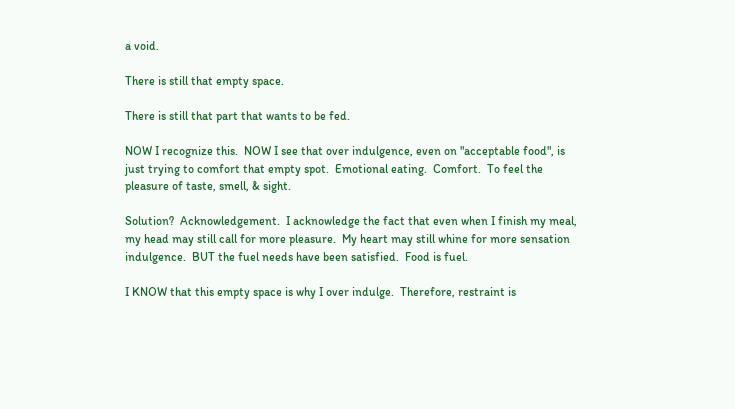a void.

There is still that empty space.

There is still that part that wants to be fed.

NOW I recognize this.  NOW I see that over indulgence, even on "acceptable food", is just trying to comfort that empty spot.  Emotional eating.  Comfort.  To feel the pleasure of taste, smell, & sight.

Solution?  Acknowledgement.  I acknowledge the fact that even when I finish my meal, my head may still call for more pleasure.  My heart may still whine for more sensation indulgence.  BUT the fuel needs have been satisfied.  Food is fuel.

I KNOW that this empty space is why I over indulge.  Therefore, restraint is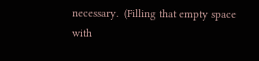necessary.  (Filling that empty space with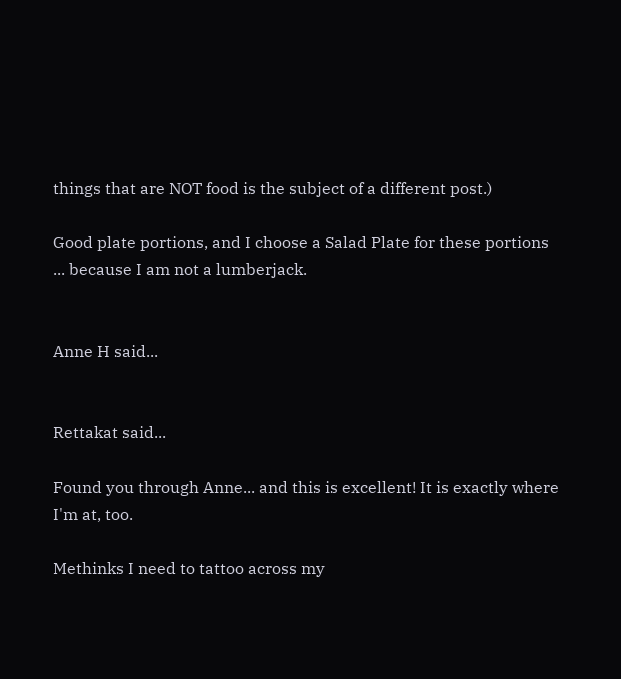things that are NOT food is the subject of a different post.)

Good plate portions, and I choose a Salad Plate for these portions ... because I am not a lumberjack.


Anne H said...


Rettakat said...

Found you through Anne... and this is excellent! It is exactly where I'm at, too.

Methinks I need to tattoo across my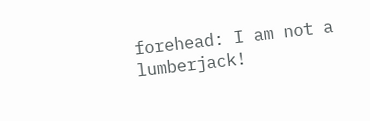forehead: I am not a lumberjack!